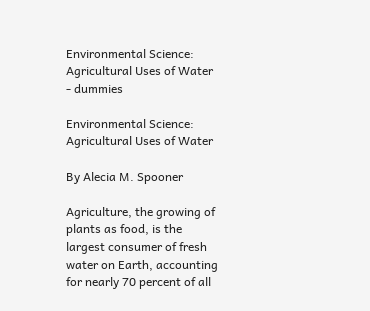Environmental Science: Agricultural Uses of Water - dummies

Environmental Science: Agricultural Uses of Water

By Alecia M. Spooner

Agriculture, the growing of plants as food, is the largest consumer of fresh water on Earth, accounting for nearly 70 percent of all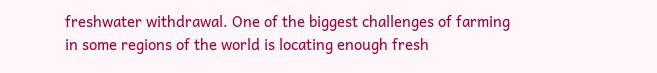freshwater withdrawal. One of the biggest challenges of farming in some regions of the world is locating enough fresh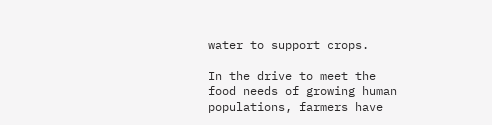water to support crops.

In the drive to meet the food needs of growing human populations, farmers have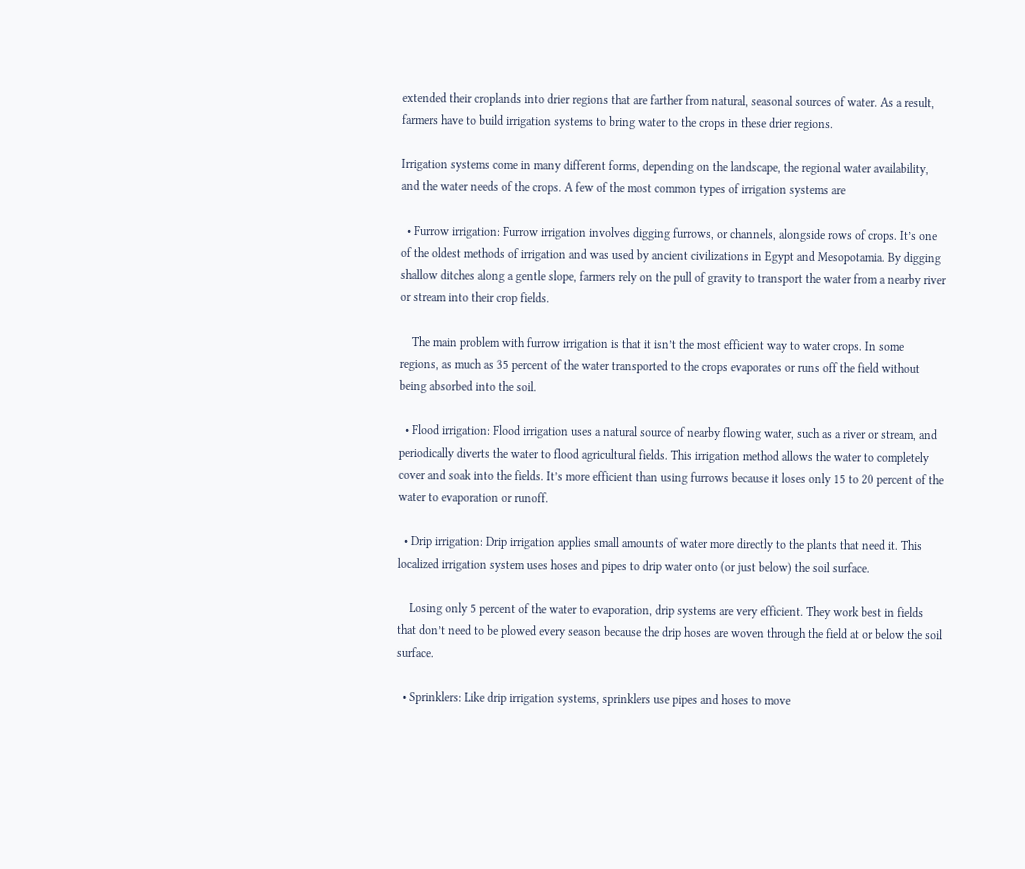extended their croplands into drier regions that are farther from natural, seasonal sources of water. As a result, farmers have to build irrigation systems to bring water to the crops in these drier regions.

Irrigation systems come in many different forms, depending on the landscape, the regional water availability, and the water needs of the crops. A few of the most common types of irrigation systems are

  • Furrow irrigation: Furrow irrigation involves digging furrows, or channels, alongside rows of crops. It’s one of the oldest methods of irrigation and was used by ancient civilizations in Egypt and Mesopotamia. By digging shallow ditches along a gentle slope, farmers rely on the pull of gravity to transport the water from a nearby river or stream into their crop fields.

    The main problem with furrow irrigation is that it isn’t the most efficient way to water crops. In some regions, as much as 35 percent of the water transported to the crops evaporates or runs off the field without being absorbed into the soil.

  • Flood irrigation: Flood irrigation uses a natural source of nearby flowing water, such as a river or stream, and periodically diverts the water to flood agricultural fields. This irrigation method allows the water to completely cover and soak into the fields. It’s more efficient than using furrows because it loses only 15 to 20 percent of the water to evaporation or runoff.

  • Drip irrigation: Drip irrigation applies small amounts of water more directly to the plants that need it. This localized irrigation system uses hoses and pipes to drip water onto (or just below) the soil surface.

    Losing only 5 percent of the water to evaporation, drip systems are very efficient. They work best in fields that don’t need to be plowed every season because the drip hoses are woven through the field at or below the soil surface.

  • Sprinklers: Like drip irrigation systems, sprinklers use pipes and hoses to move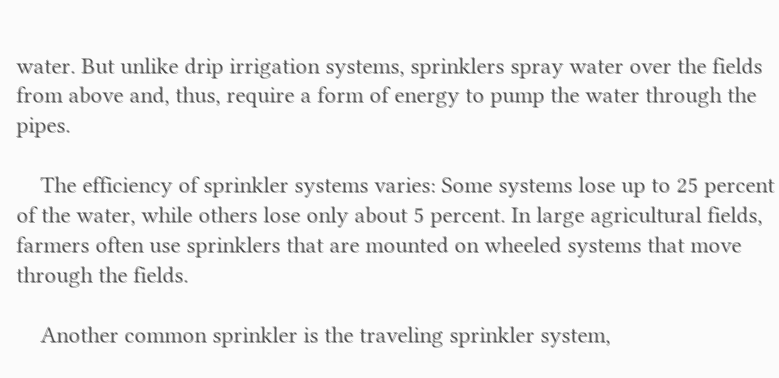water. But unlike drip irrigation systems, sprinklers spray water over the fields from above and, thus, require a form of energy to pump the water through the pipes.

    The efficiency of sprinkler systems varies: Some systems lose up to 25 percent of the water, while others lose only about 5 percent. In large agricultural fields, farmers often use sprinklers that are mounted on wheeled systems that move through the fields.

    Another common sprinkler is the traveling sprinkler system,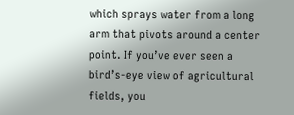which sprays water from a long arm that pivots around a center point. If you’ve ever seen a bird’s-eye view of agricultural fields, you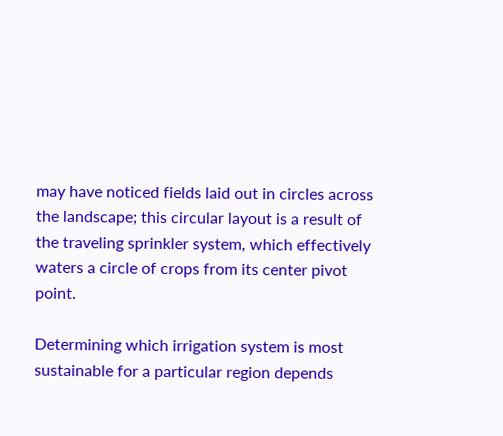may have noticed fields laid out in circles across the landscape; this circular layout is a result of the traveling sprinkler system, which effectively waters a circle of crops from its center pivot point.

Determining which irrigation system is most sustainable for a particular region depends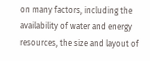on many factors, including the availability of water and energy resources, the size and layout of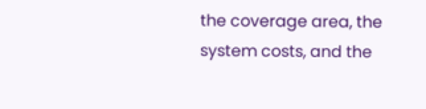the coverage area, the system costs, and the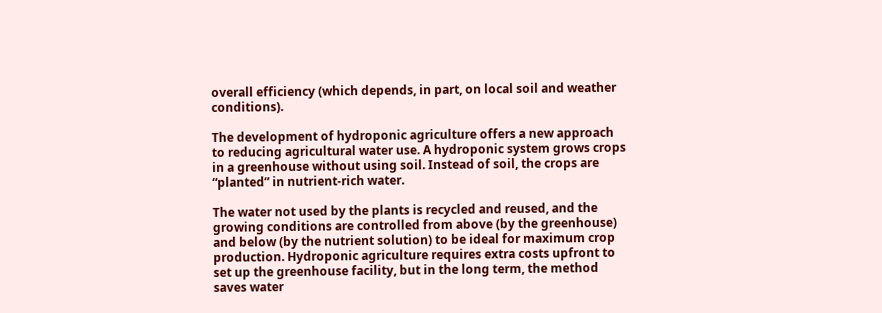overall efficiency (which depends, in part, on local soil and weather conditions).

The development of hydroponic agriculture offers a new approach to reducing agricultural water use. A hydroponic system grows crops in a greenhouse without using soil. Instead of soil, the crops are “planted” in nutrient-rich water.

The water not used by the plants is recycled and reused, and the growing conditions are controlled from above (by the greenhouse) and below (by the nutrient solution) to be ideal for maximum crop production. Hydroponic agriculture requires extra costs upfront to set up the greenhouse facility, but in the long term, the method saves water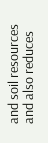and soil resources and also reduces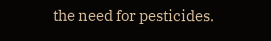the need for pesticides.